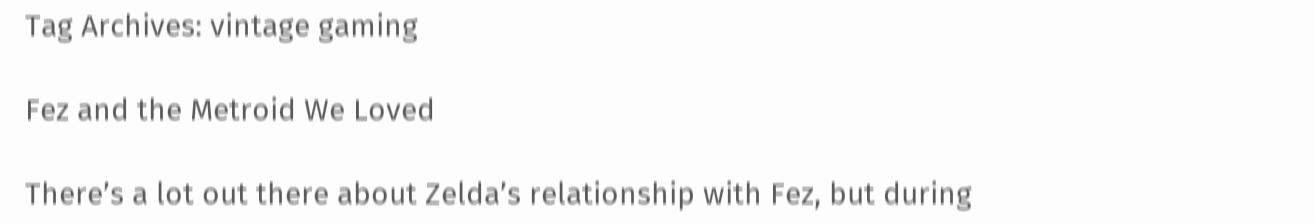Tag Archives: vintage gaming

Fez and the Metroid We Loved

There’s a lot out there about Zelda’s relationship with Fez, but during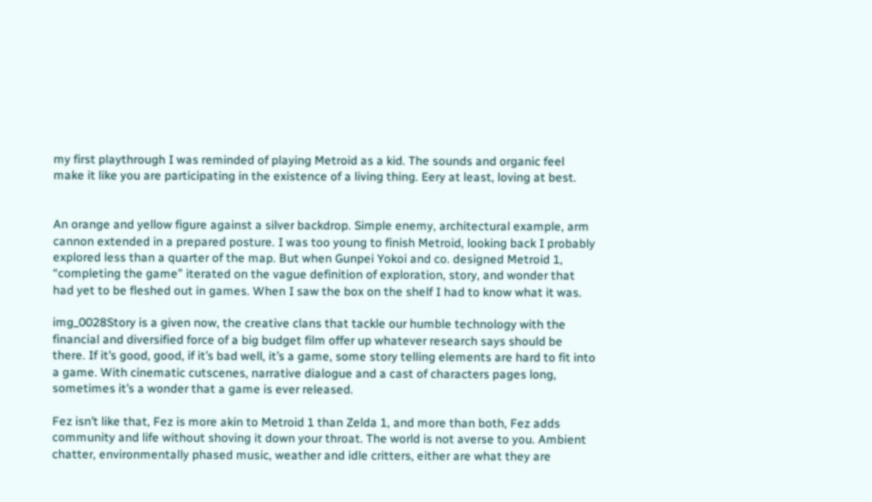my first playthrough I was reminded of playing Metroid as a kid. The sounds and organic feel make it like you are participating in the existence of a living thing. Eery at least, loving at best.


An orange and yellow figure against a silver backdrop. Simple enemy, architectural example, arm cannon extended in a prepared posture. I was too young to finish Metroid, looking back I probably explored less than a quarter of the map. But when Gunpei Yokoi and co. designed Metroid 1, “completing the game” iterated on the vague definition of exploration, story, and wonder that had yet to be fleshed out in games. When I saw the box on the shelf I had to know what it was.

img_0028Story is a given now, the creative clans that tackle our humble technology with the financial and diversified force of a big budget film offer up whatever research says should be there. If it’s good, good, if it’s bad well, it’s a game, some story telling elements are hard to fit into a game. With cinematic cutscenes, narrative dialogue and a cast of characters pages long, sometimes it’s a wonder that a game is ever released.

Fez isn’t like that, Fez is more akin to Metroid 1 than Zelda 1, and more than both, Fez adds community and life without shoving it down your throat. The world is not averse to you. Ambient chatter, environmentally phased music, weather and idle critters, either are what they are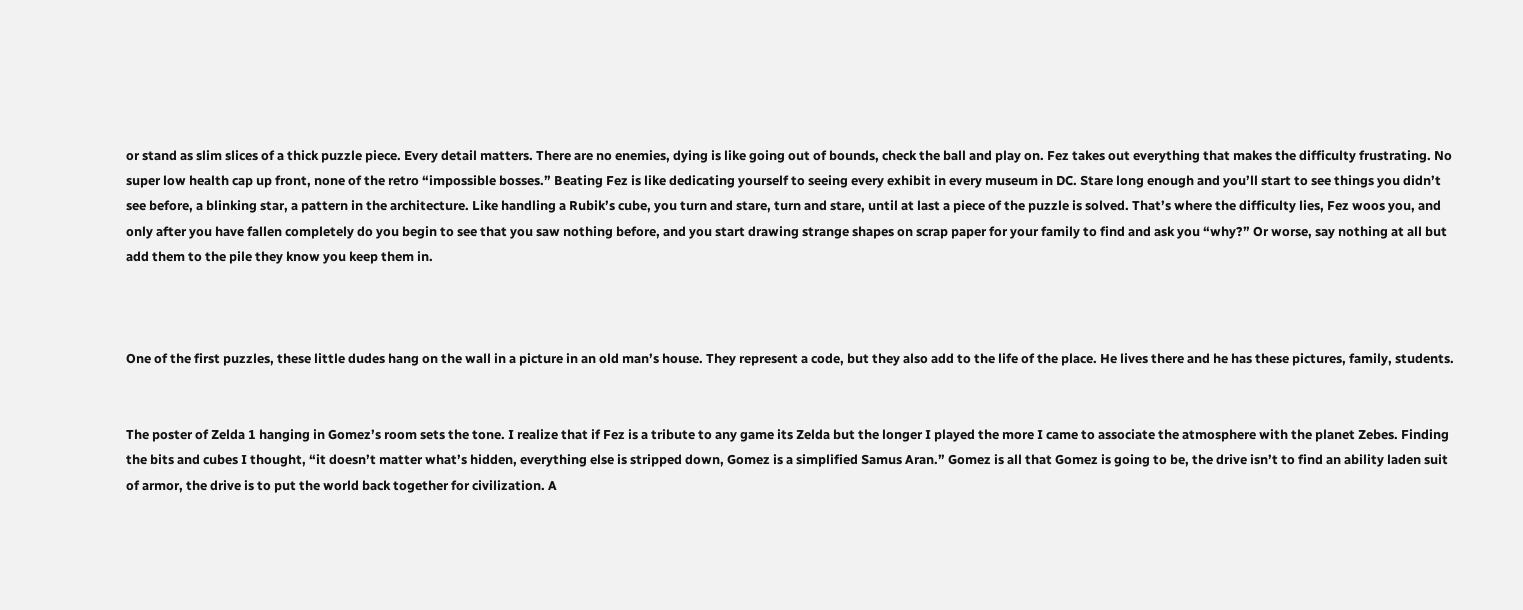or stand as slim slices of a thick puzzle piece. Every detail matters. There are no enemies, dying is like going out of bounds, check the ball and play on. Fez takes out everything that makes the difficulty frustrating. No super low health cap up front, none of the retro “impossible bosses.” Beating Fez is like dedicating yourself to seeing every exhibit in every museum in DC. Stare long enough and you’ll start to see things you didn’t see before, a blinking star, a pattern in the architecture. Like handling a Rubik’s cube, you turn and stare, turn and stare, until at last a piece of the puzzle is solved. That’s where the difficulty lies, Fez woos you, and only after you have fallen completely do you begin to see that you saw nothing before, and you start drawing strange shapes on scrap paper for your family to find and ask you “why?” Or worse, say nothing at all but add them to the pile they know you keep them in.



One of the first puzzles, these little dudes hang on the wall in a picture in an old man’s house. They represent a code, but they also add to the life of the place. He lives there and he has these pictures, family, students.


The poster of Zelda 1 hanging in Gomez’s room sets the tone. I realize that if Fez is a tribute to any game its Zelda but the longer I played the more I came to associate the atmosphere with the planet Zebes. Finding the bits and cubes I thought, “it doesn’t matter what’s hidden, everything else is stripped down, Gomez is a simplified Samus Aran.” Gomez is all that Gomez is going to be, the drive isn’t to find an ability laden suit of armor, the drive is to put the world back together for civilization. A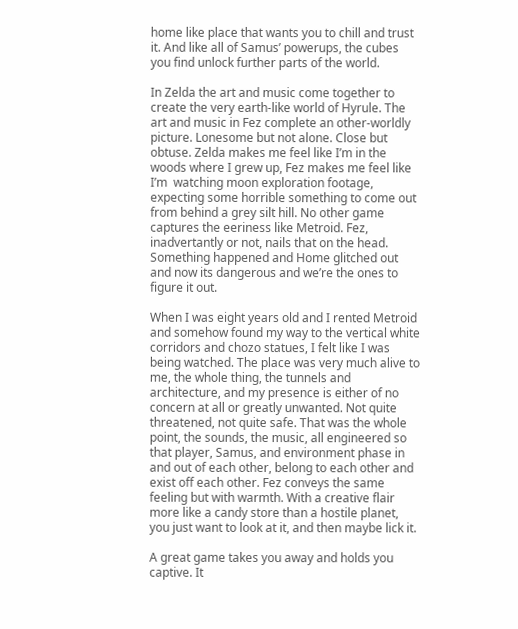home like place that wants you to chill and trust it. And like all of Samus’ powerups, the cubes you find unlock further parts of the world.

In Zelda the art and music come together to create the very earth-like world of Hyrule. The art and music in Fez complete an other-worldly picture. Lonesome but not alone. Close but obtuse. Zelda makes me feel like I’m in the woods where I grew up, Fez makes me feel like I’m  watching moon exploration footage, expecting some horrible something to come out from behind a grey silt hill. No other game captures the eeriness like Metroid. Fez, inadvertantly or not, nails that on the head. Something happened and Home glitched out and now its dangerous and we’re the ones to figure it out.

When I was eight years old and I rented Metroid and somehow found my way to the vertical white corridors and chozo statues, I felt like I was being watched. The place was very much alive to me, the whole thing, the tunnels and architecture, and my presence is either of no concern at all or greatly unwanted. Not quite threatened, not quite safe. That was the whole point, the sounds, the music, all engineered so that player, Samus, and environment phase in and out of each other, belong to each other and exist off each other. Fez conveys the same feeling but with warmth. With a creative flair more like a candy store than a hostile planet, you just want to look at it, and then maybe lick it.

A great game takes you away and holds you captive. It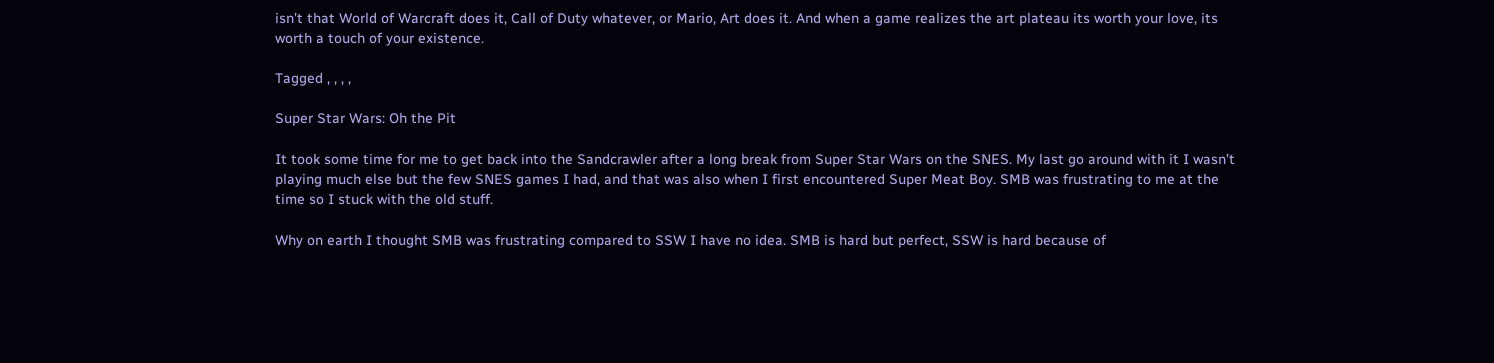isn’t that World of Warcraft does it, Call of Duty whatever, or Mario, Art does it. And when a game realizes the art plateau its worth your love, its worth a touch of your existence.

Tagged , , , ,

Super Star Wars: Oh the Pit

It took some time for me to get back into the Sandcrawler after a long break from Super Star Wars on the SNES. My last go around with it I wasn’t playing much else but the few SNES games I had, and that was also when I first encountered Super Meat Boy. SMB was frustrating to me at the time so I stuck with the old stuff.

Why on earth I thought SMB was frustrating compared to SSW I have no idea. SMB is hard but perfect, SSW is hard because of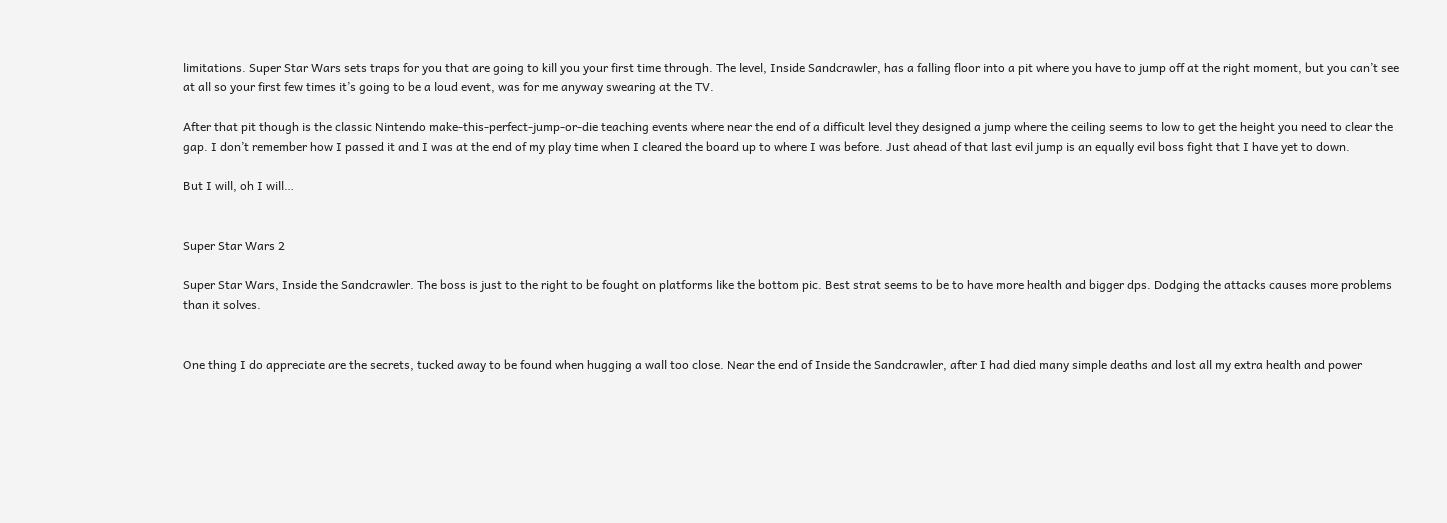limitations. Super Star Wars sets traps for you that are going to kill you your first time through. The level, Inside Sandcrawler, has a falling floor into a pit where you have to jump off at the right moment, but you can’t see at all so your first few times it’s going to be a loud event, was for me anyway swearing at the TV.

After that pit though is the classic Nintendo make-this-perfect-jump-or-die teaching events where near the end of a difficult level they designed a jump where the ceiling seems to low to get the height you need to clear the gap. I don’t remember how I passed it and I was at the end of my play time when I cleared the board up to where I was before. Just ahead of that last evil jump is an equally evil boss fight that I have yet to down.

But I will, oh I will…


Super Star Wars 2

Super Star Wars, Inside the Sandcrawler. The boss is just to the right to be fought on platforms like the bottom pic. Best strat seems to be to have more health and bigger dps. Dodging the attacks causes more problems than it solves.


One thing I do appreciate are the secrets, tucked away to be found when hugging a wall too close. Near the end of Inside the Sandcrawler, after I had died many simple deaths and lost all my extra health and power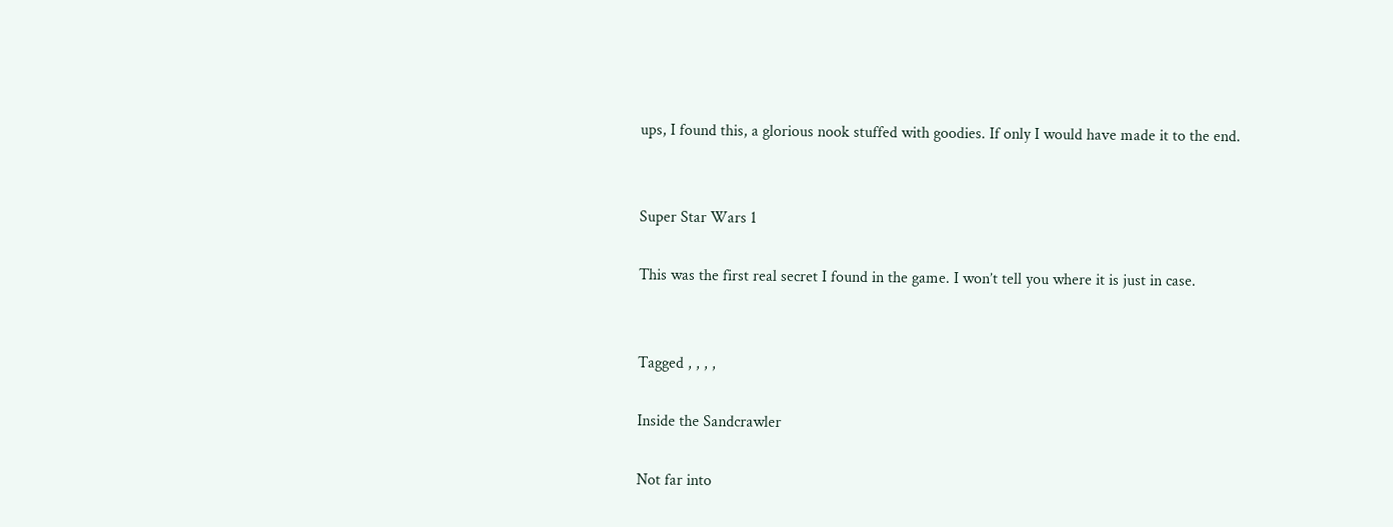ups, I found this, a glorious nook stuffed with goodies. If only I would have made it to the end.


Super Star Wars 1

This was the first real secret I found in the game. I won’t tell you where it is just in case.


Tagged , , , ,

Inside the Sandcrawler

Not far into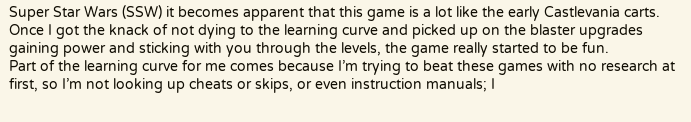Super Star Wars (SSW) it becomes apparent that this game is a lot like the early Castlevania carts. Once I got the knack of not dying to the learning curve and picked up on the blaster upgrades gaining power and sticking with you through the levels, the game really started to be fun.
Part of the learning curve for me comes because I’m trying to beat these games with no research at first, so I’m not looking up cheats or skips, or even instruction manuals; I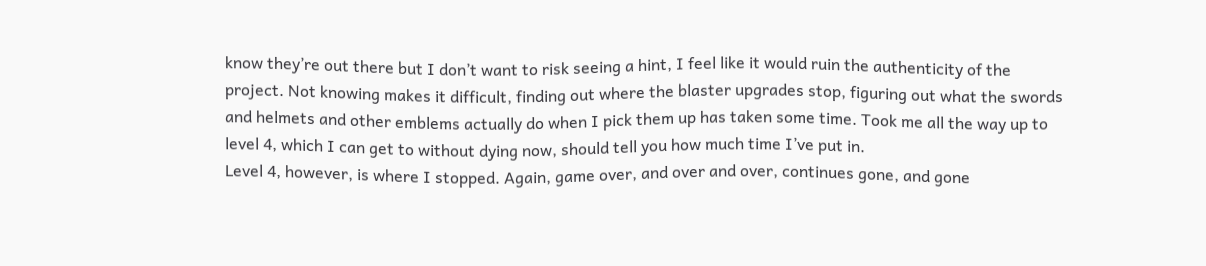know they’re out there but I don’t want to risk seeing a hint, I feel like it would ruin the authenticity of the project. Not knowing makes it difficult, finding out where the blaster upgrades stop, figuring out what the swords and helmets and other emblems actually do when I pick them up has taken some time. Took me all the way up to level 4, which I can get to without dying now, should tell you how much time I’ve put in.
Level 4, however, is where I stopped. Again, game over, and over and over, continues gone, and gone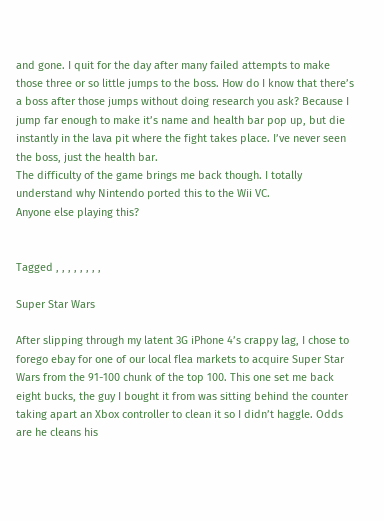and gone. I quit for the day after many failed attempts to make those three or so little jumps to the boss. How do I know that there’s a boss after those jumps without doing research you ask? Because I jump far enough to make it’s name and health bar pop up, but die instantly in the lava pit where the fight takes place. I’ve never seen the boss, just the health bar.
The difficulty of the game brings me back though. I totally understand why Nintendo ported this to the Wii VC.
Anyone else playing this?


Tagged , , , , , , , ,

Super Star Wars

After slipping through my latent 3G iPhone 4’s crappy lag, I chose to forego ebay for one of our local flea markets to acquire Super Star Wars from the 91-100 chunk of the top 100. This one set me back eight bucks, the guy I bought it from was sitting behind the counter taking apart an Xbox controller to clean it so I didn’t haggle. Odds are he cleans his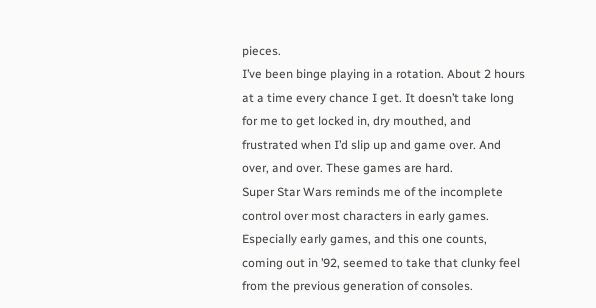pieces.
I’ve been binge playing in a rotation. About 2 hours at a time every chance I get. It doesn’t take long for me to get locked in, dry mouthed, and frustrated when I’d slip up and game over. And over, and over. These games are hard.
Super Star Wars reminds me of the incomplete control over most characters in early games. Especially early games, and this one counts, coming out in ’92, seemed to take that clunky feel from the previous generation of consoles.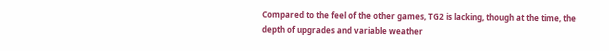Compared to the feel of the other games, TG2 is lacking, though at the time, the depth of upgrades and variable weather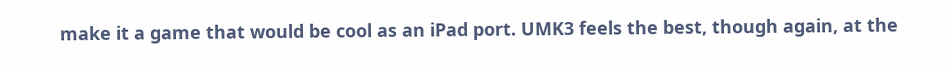make it a game that would be cool as an iPad port. UMK3 feels the best, though again, at the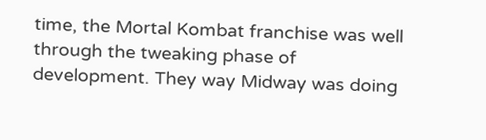time, the Mortal Kombat franchise was well through the tweaking phase of development. They way Midway was doing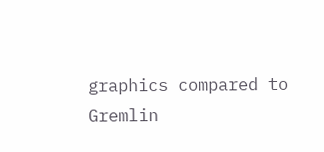graphics compared to Gremlin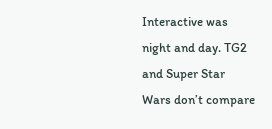Interactive was night and day. TG2 and Super Star Wars don’t compare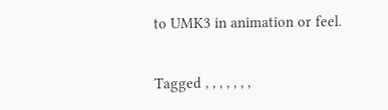to UMK3 in animation or feel.


Tagged , , , , , , ,